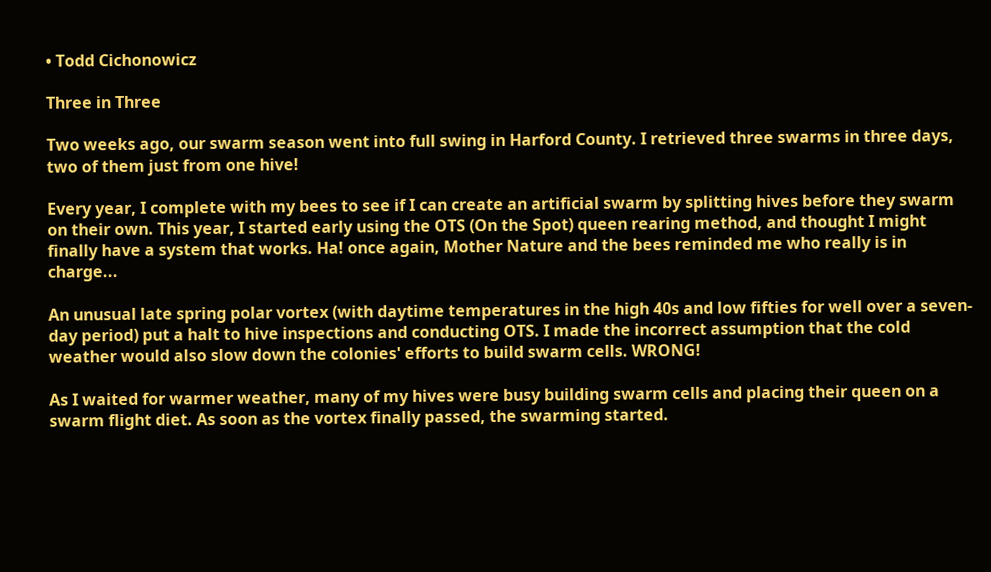• Todd Cichonowicz

Three in Three

Two weeks ago, our swarm season went into full swing in Harford County. I retrieved three swarms in three days, two of them just from one hive!

Every year, I complete with my bees to see if I can create an artificial swarm by splitting hives before they swarm on their own. This year, I started early using the OTS (On the Spot) queen rearing method, and thought I might finally have a system that works. Ha! once again, Mother Nature and the bees reminded me who really is in charge...

An unusual late spring polar vortex (with daytime temperatures in the high 40s and low fifties for well over a seven-day period) put a halt to hive inspections and conducting OTS. I made the incorrect assumption that the cold weather would also slow down the colonies' efforts to build swarm cells. WRONG!

As I waited for warmer weather, many of my hives were busy building swarm cells and placing their queen on a swarm flight diet. As soon as the vortex finally passed, the swarming started.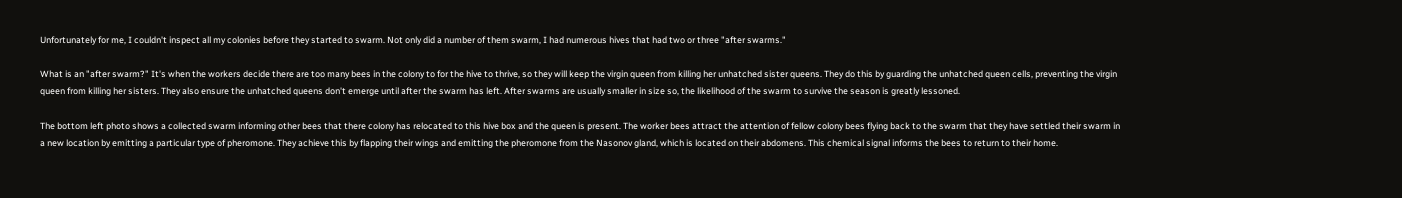Unfortunately for me, I couldn't inspect all my colonies before they started to swarm. Not only did a number of them swarm, I had numerous hives that had two or three "after swarms."

What is an "after swarm?" It's when the workers decide there are too many bees in the colony to for the hive to thrive, so they will keep the virgin queen from killing her unhatched sister queens. They do this by guarding the unhatched queen cells, preventing the virgin queen from killing her sisters. They also ensure the unhatched queens don't emerge until after the swarm has left. After swarms are usually smaller in size so, the likelihood of the swarm to survive the season is greatly lessoned.

The bottom left photo shows a collected swarm informing other bees that there colony has relocated to this hive box and the queen is present. The worker bees attract the attention of fellow colony bees flying back to the swarm that they have settled their swarm in a new location by emitting a particular type of pheromone. They achieve this by flapping their wings and emitting the pheromone from the Nasonov gland, which is located on their abdomens. This chemical signal informs the bees to return to their home.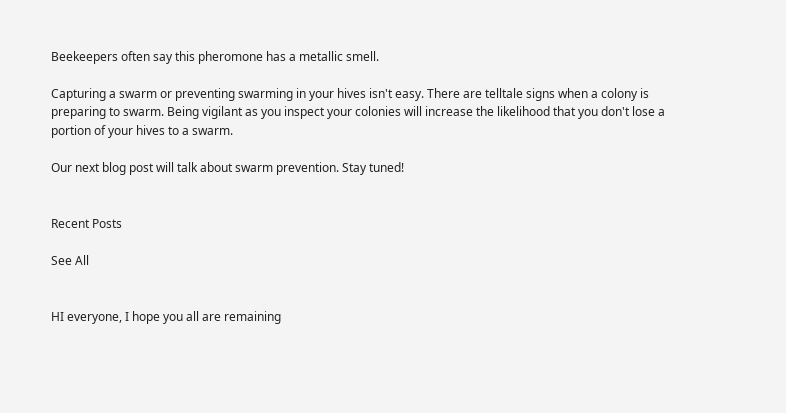Beekeepers often say this pheromone has a metallic smell.

Capturing a swarm or preventing swarming in your hives isn't easy. There are telltale signs when a colony is preparing to swarm. Being vigilant as you inspect your colonies will increase the likelihood that you don't lose a portion of your hives to a swarm.

Our next blog post will talk about swarm prevention. Stay tuned!


Recent Posts

See All


HI everyone, I hope you all are remaining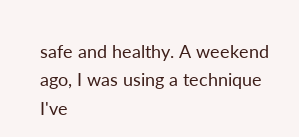safe and healthy. A weekend ago, I was using a technique I've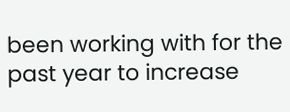been working with for the past year to increase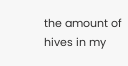the amount of hives in my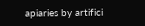apiaries by artifici